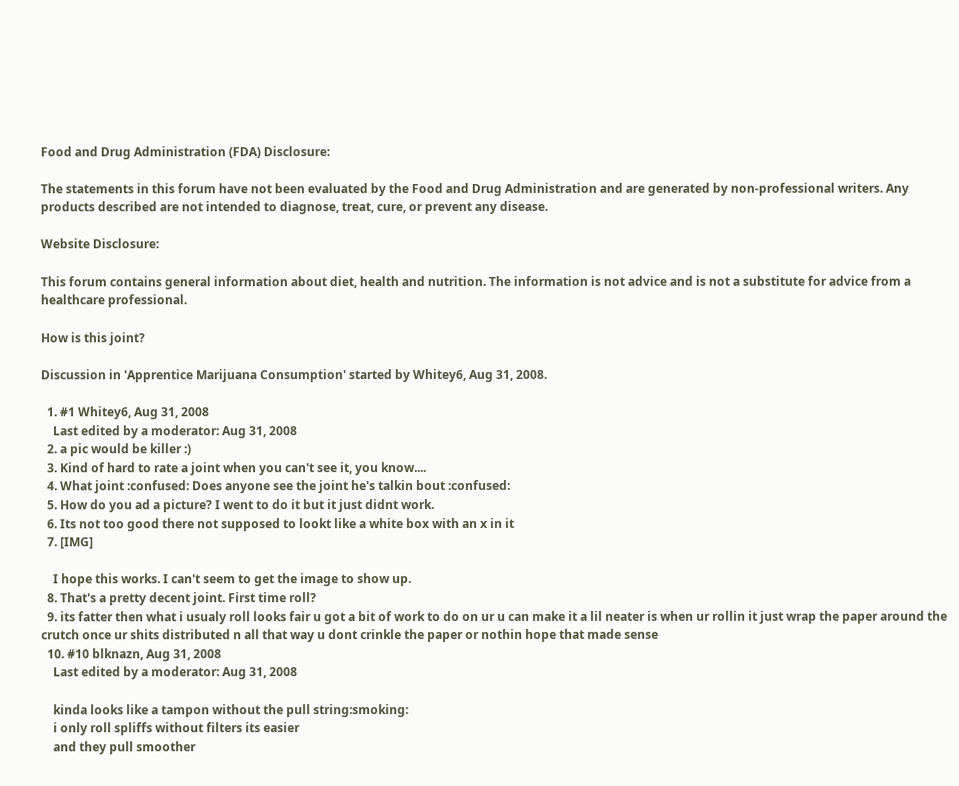Food and Drug Administration (FDA) Disclosure:

The statements in this forum have not been evaluated by the Food and Drug Administration and are generated by non-professional writers. Any products described are not intended to diagnose, treat, cure, or prevent any disease.

Website Disclosure:

This forum contains general information about diet, health and nutrition. The information is not advice and is not a substitute for advice from a healthcare professional.

How is this joint?

Discussion in 'Apprentice Marijuana Consumption' started by Whitey6, Aug 31, 2008.

  1. #1 Whitey6, Aug 31, 2008
    Last edited by a moderator: Aug 31, 2008
  2. a pic would be killer :)
  3. Kind of hard to rate a joint when you can't see it, you know....
  4. What joint :confused: Does anyone see the joint he's talkin bout :confused:
  5. How do you ad a picture? I went to do it but it just didnt work.
  6. Its not too good there not supposed to lookt like a white box with an x in it
  7. [IMG]

    I hope this works. I can't seem to get the image to show up.
  8. That's a pretty decent joint. First time roll?
  9. its fatter then what i usualy roll looks fair u got a bit of work to do on ur u can make it a lil neater is when ur rollin it just wrap the paper around the crutch once ur shits distributed n all that way u dont crinkle the paper or nothin hope that made sense
  10. #10 blknazn, Aug 31, 2008
    Last edited by a moderator: Aug 31, 2008

    kinda looks like a tampon without the pull string:smoking:
    i only roll spliffs without filters its easier
    and they pull smoother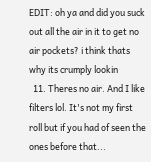EDIT: oh ya and did you suck out all the air in it to get no air pockets? i think thats why its crumply lookin
  11. Theres no air. And I like filters lol. It's not my first roll but if you had of seen the ones before that...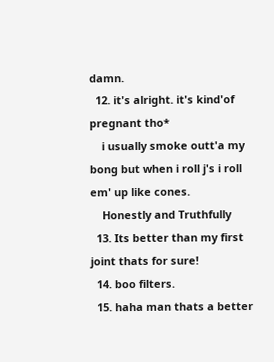damn.
  12. it's alright. it's kind'of pregnant tho*
    i usually smoke outt'a my bong but when i roll j's i roll em' up like cones.
    Honestly and Truthfully
  13. Its better than my first joint thats for sure!
  14. boo filters.
  15. haha man thats a better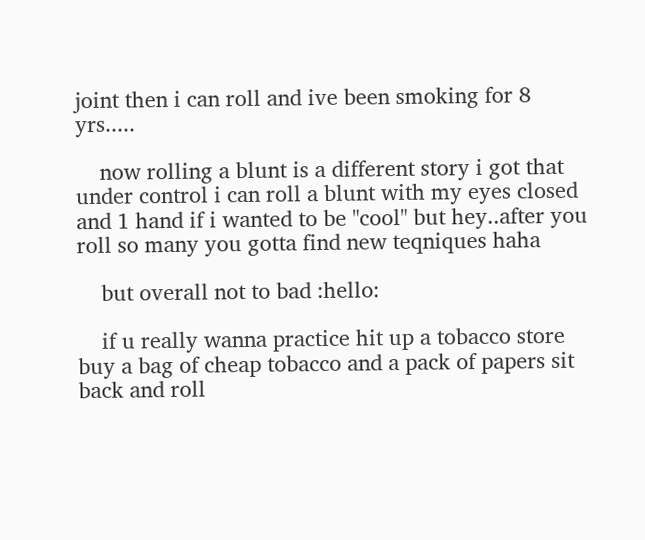joint then i can roll and ive been smoking for 8 yrs.....

    now rolling a blunt is a different story i got that under control i can roll a blunt with my eyes closed and 1 hand if i wanted to be "cool" but hey..after you roll so many you gotta find new teqniques haha

    but overall not to bad :hello:

    if u really wanna practice hit up a tobacco store buy a bag of cheap tobacco and a pack of papers sit back and roll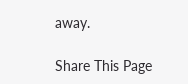away.

Share This Page